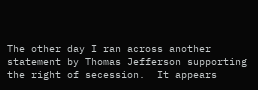The other day I ran across another statement by Thomas Jefferson supporting the right of secession.  It appears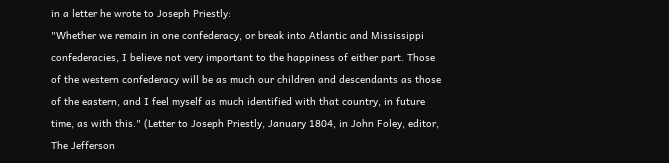in a letter he wrote to Joseph Priestly:
"Whether we remain in one confederacy, or break into Atlantic and Mississippi confederacies, I believe not very important to the happiness of either part. Those of the western confederacy will be as much our children and descendants as those of the eastern, and I feel myself as much identified with that country, in future time, as with this." (Letter to Joseph Priestly, January 1804, in John Foley, editor, The Jefferson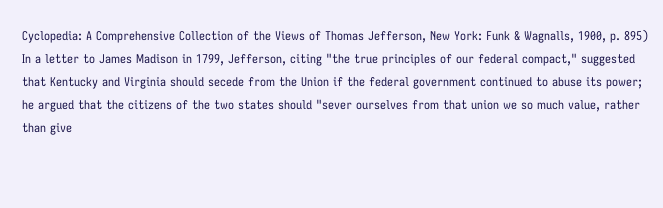Cyclopedia: A Comprehensive Collection of the Views of Thomas Jefferson, New York: Funk & Wagnalls, 1900, p. 895)
In a letter to James Madison in 1799, Jefferson, citing "the true principles of our federal compact," suggested that Kentucky and Virginia should secede from the Union if the federal government continued to abuse its power; he argued that the citizens of the two states should "sever ourselves from that union we so much value, rather than give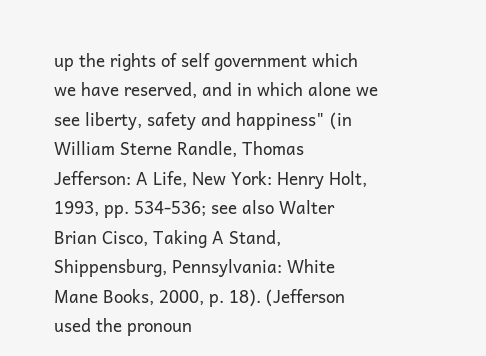up the rights of self government which we have reserved, and in which alone we see liberty, safety and happiness" (in William Sterne Randle, Thomas Jefferson: A Life, New York: Henry Holt, 1993, pp. 534-536; see also Walter Brian Cisco, Taking A Stand, Shippensburg, Pennsylvania: White Mane Books, 2000, p. 18). (Jefferson used the pronoun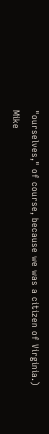"ourselves," of course, because we was a citizen of Virginia.)
Mike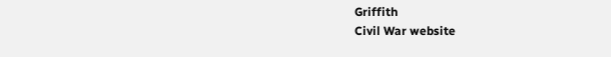Griffith
Civil War website